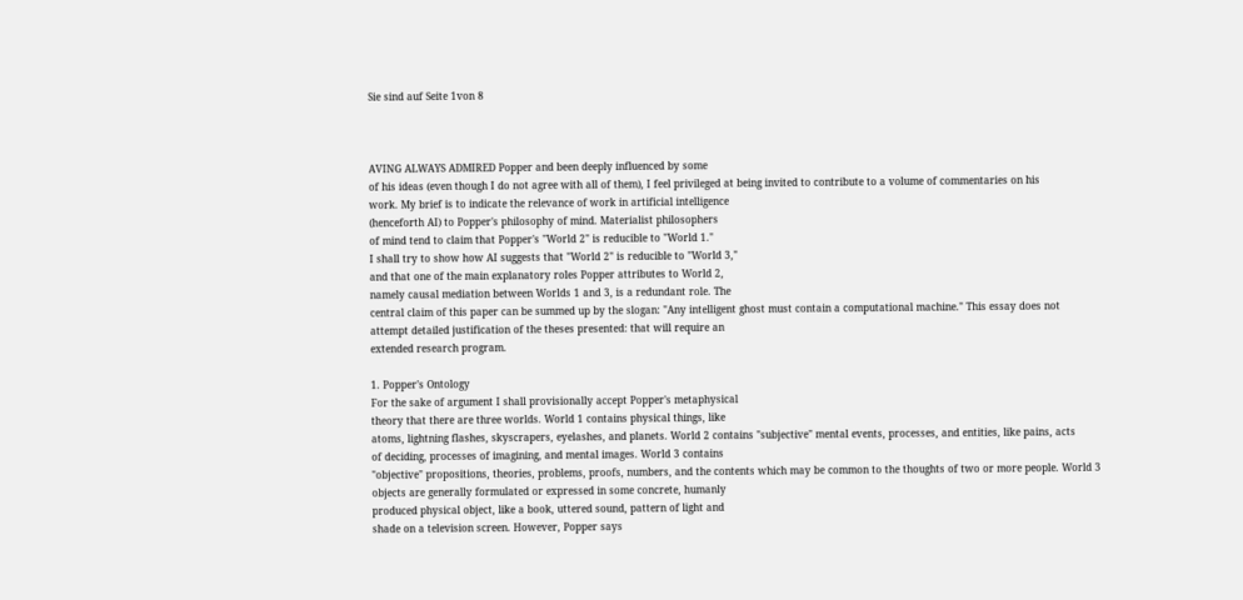Sie sind auf Seite 1von 8



AVING ALWAYS ADMIRED Popper and been deeply influenced by some
of his ideas (even though I do not agree with all of them), I feel privileged at being invited to contribute to a volume of commentaries on his
work. My brief is to indicate the relevance of work in artificial intelligence
(henceforth AI) to Popper's philosophy of mind. Materialist philosophers
of mind tend to claim that Popper's "World 2" is reducible to "World 1."
I shall try to show how AI suggests that "World 2" is reducible to "World 3,"
and that one of the main explanatory roles Popper attributes to World 2,
namely causal mediation between Worlds 1 and 3, is a redundant role. The
central claim of this paper can be summed up by the slogan: "Any intelligent ghost must contain a computational machine." This essay does not
attempt detailed justification of the theses presented: that will require an
extended research program.

1. Popper's Ontology
For the sake of argument I shall provisionally accept Popper's metaphysical
theory that there are three worlds. World 1 contains physical things, like
atoms, lightning flashes, skyscrapers, eyelashes, and planets. World 2 contains "subjective" mental events, processes, and entities, like pains, acts
of deciding, processes of imagining, and mental images. World 3 contains
"objective" propositions, theories, problems, proofs, numbers, and the contents which may be common to the thoughts of two or more people. World 3
objects are generally formulated or expressed in some concrete, humanly
produced physical object, like a book, uttered sound, pattern of light and
shade on a television screen. However, Popper says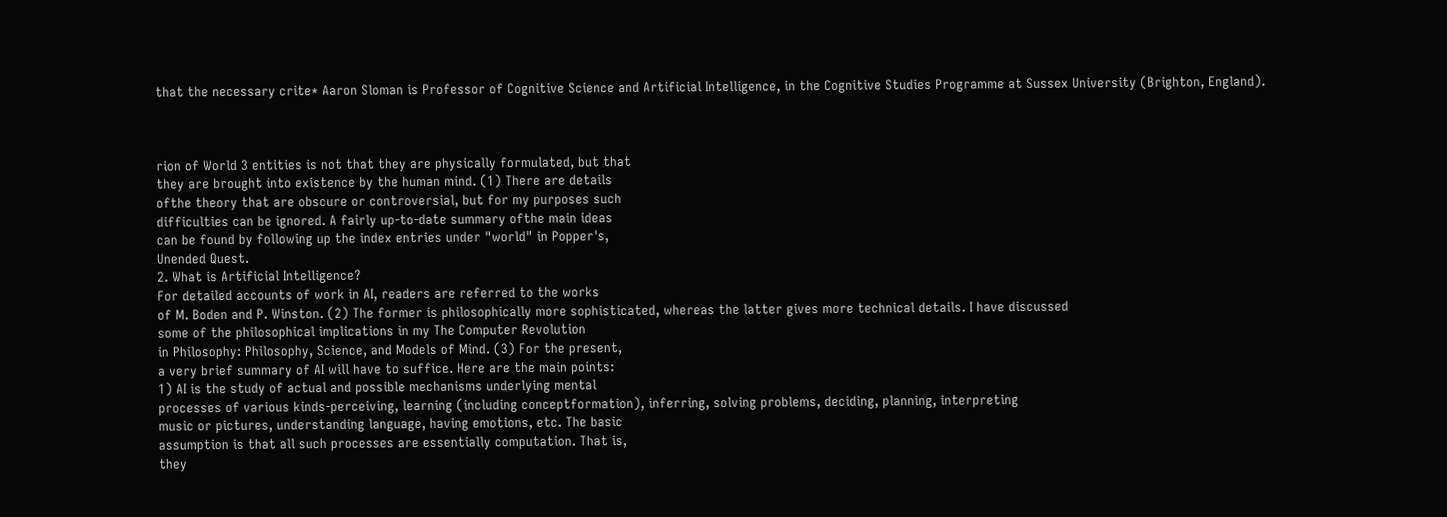that the necessary crite* Aaron Sloman is Professor of Cognitive Science and Artificial Intelligence, in the Cognitive Studies Programme at Sussex University (Brighton, England).



rion of World 3 entities is not that they are physically formulated, but that
they are brought into existence by the human mind. (1) There are details
ofthe theory that are obscure or controversial, but for my purposes such
difficulties can be ignored. A fairly up-to-date summary ofthe main ideas
can be found by following up the index entries under "world" in Popper's,
Unended Quest.
2. What is Artificial Intelligence?
For detailed accounts of work in AI, readers are referred to the works
of M. Boden and P. Winston. (2) The former is philosophically more sophisticated, whereas the latter gives more technical details. I have discussed
some of the philosophical implications in my The Computer Revolution
in Philosophy: Philosophy, Science, and Models of Mind. (3) For the present,
a very brief summary of AI will have to suffice. Here are the main points:
1) AI is the study of actual and possible mechanisms underlying mental
processes of various kinds-perceiving, learning (including conceptformation), inferring, solving problems, deciding, planning, interpreting
music or pictures, understanding language, having emotions, etc. The basic
assumption is that all such processes are essentially computation. That is,
they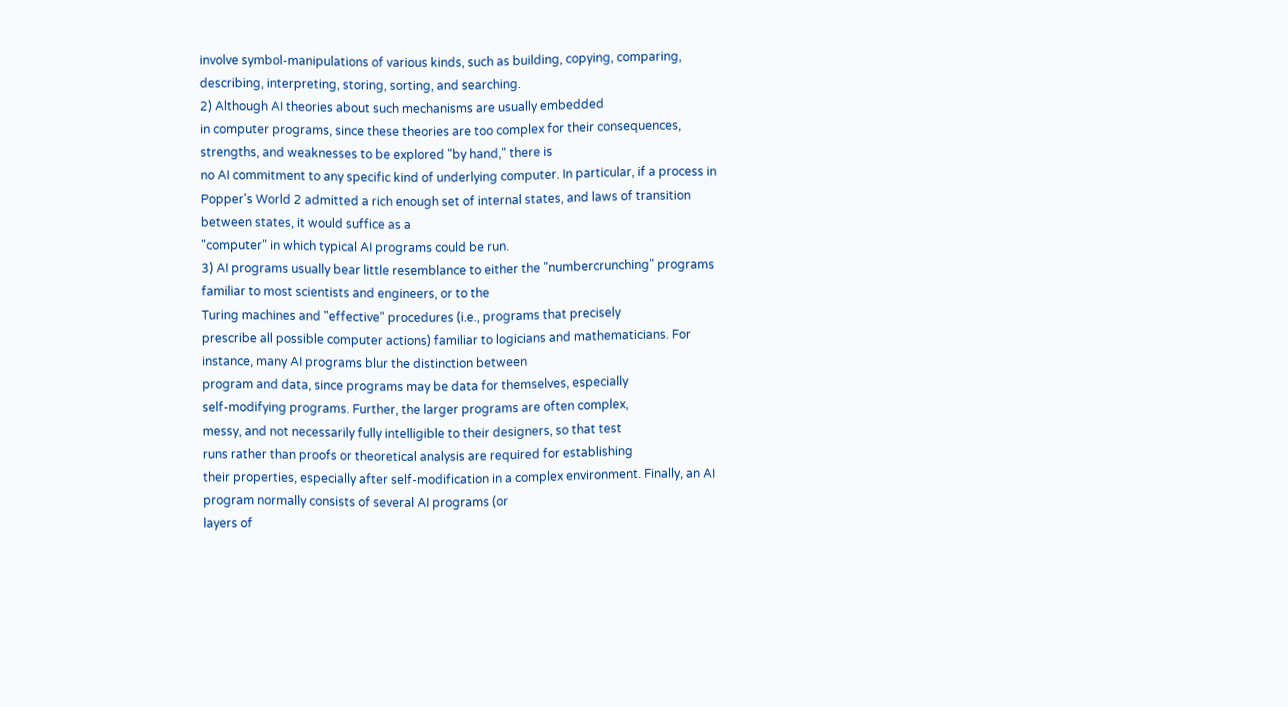involve symbol-manipulations of various kinds, such as building, copying, comparing, describing, interpreting, storing, sorting, and searching.
2) Although AI theories about such mechanisms are usually embedded
in computer programs, since these theories are too complex for their consequences, strengths, and weaknesses to be explored "by hand," there is
no AI commitment to any specific kind of underlying computer. In particular, if a process in Popper's World 2 admitted a rich enough set of internal states, and laws of transition between states, it would suffice as a
"computer" in which typical AI programs could be run.
3) AI programs usually bear little resemblance to either the "numbercrunching" programs familiar to most scientists and engineers, or to the
Turing machines and "effective" procedures (i.e., programs that precisely
prescribe all possible computer actions) familiar to logicians and mathematicians. For instance, many AI programs blur the distinction between
program and data, since programs may be data for themselves, especially
self-modifying programs. Further, the larger programs are often complex,
messy, and not necessarily fully intelligible to their designers, so that test
runs rather than proofs or theoretical analysis are required for establishing
their properties, especially after self-modification in a complex environment. Finally, an AI program normally consists of several AI programs (or
layers of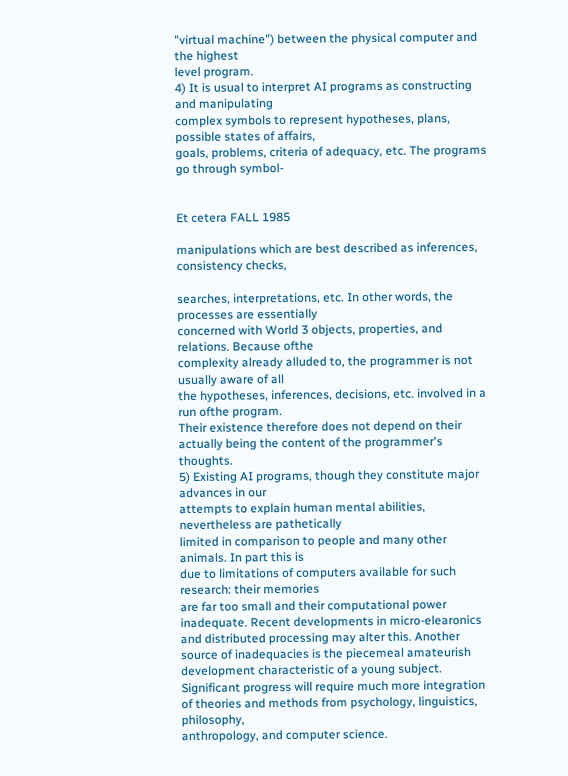"virtual machine") between the physical computer and the highest
level program.
4) It is usual to interpret AI programs as constructing and manipulating
complex symbols to represent hypotheses, plans, possible states of affairs,
goals, problems, criteria of adequacy, etc. The programs go through symbol-


Et cetera FALL 1985

manipulations which are best described as inferences, consistency checks,

searches, interpretations, etc. In other words, the processes are essentially
concerned with World 3 objects, properties, and relations. Because ofthe
complexity already alluded to, the programmer is not usually aware of all
the hypotheses, inferences, decisions, etc. involved in a run ofthe program.
Their existence therefore does not depend on their actually being the content of the programmer's thoughts.
5) Existing AI programs, though they constitute major advances in our
attempts to explain human mental abilities, nevertheless are pathetically
limited in comparison to people and many other animals. In part this is
due to limitations of computers available for such research: their memories
are far too small and their computational power inadequate. Recent developments in micro-elearonics and distributed processing may alter this. Another
source of inadequacies is the piecemeal amateurish development characteristic of a young subject. Significant progress will require much more integration of theories and methods from psychology, linguistics, philosophy,
anthropology, and computer science.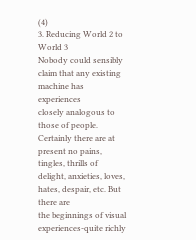(4)
3. Reducing World 2 to World 3
Nobody could sensibly claim that any existing machine has experiences
closely analogous to those of people. Certainly there are at present no pains,
tingles, thrills of delight, anxieties, loves, hates, despair, etc. But there are
the beginnings of visual experiences-quite richly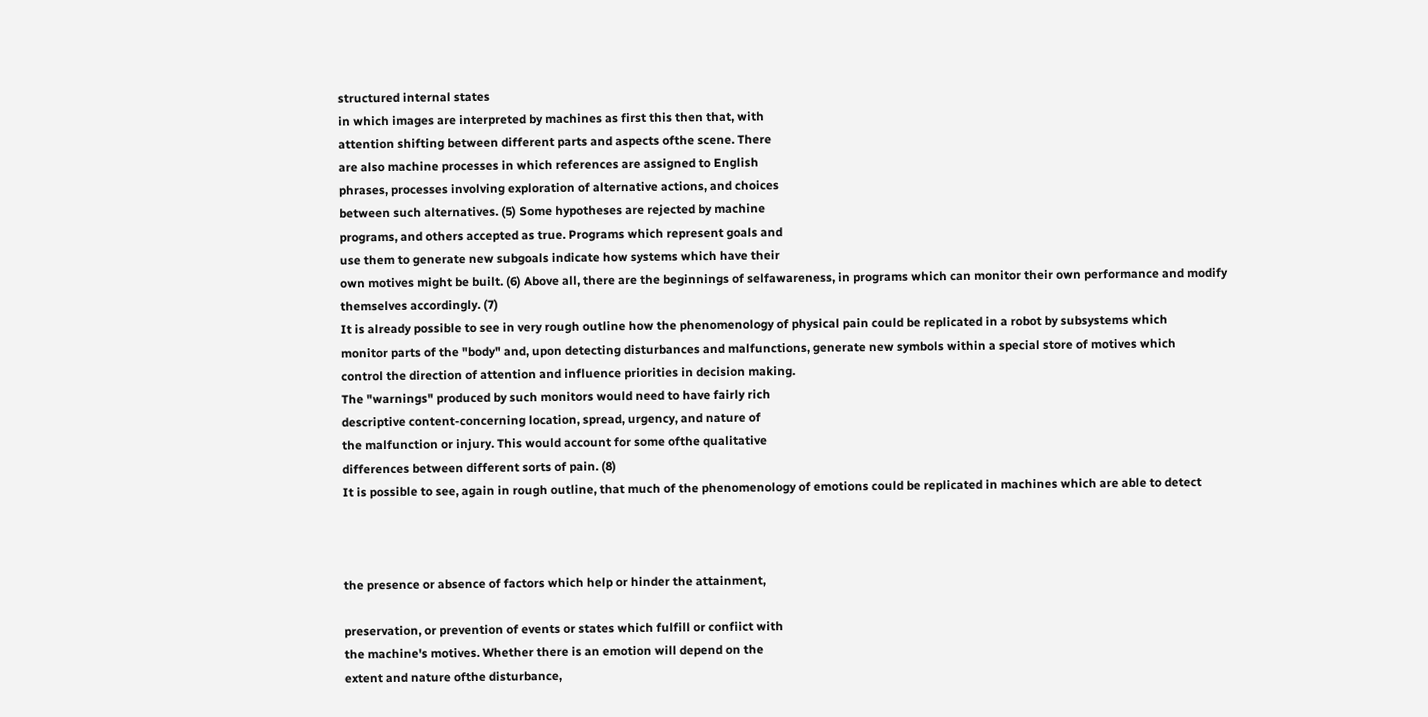structured internal states
in which images are interpreted by machines as first this then that, with
attention shifting between different parts and aspects ofthe scene. There
are also machine processes in which references are assigned to English
phrases, processes involving exploration of alternative actions, and choices
between such alternatives. (5) Some hypotheses are rejected by machine
programs, and others accepted as true. Programs which represent goals and
use them to generate new subgoals indicate how systems which have their
own motives might be built. (6) Above all, there are the beginnings of selfawareness, in programs which can monitor their own performance and modify themselves accordingly. (7)
It is already possible to see in very rough outline how the phenomenology of physical pain could be replicated in a robot by subsystems which
monitor parts of the "body" and, upon detecting disturbances and malfunctions, generate new symbols within a special store of motives which
control the direction of attention and influence priorities in decision making.
The "warnings" produced by such monitors would need to have fairly rich
descriptive content-concerning location, spread, urgency, and nature of
the malfunction or injury. This would account for some ofthe qualitative
differences between different sorts of pain. (8)
It is possible to see, again in rough outline, that much of the phenomenology of emotions could be replicated in machines which are able to detect



the presence or absence of factors which help or hinder the attainment,

preservation, or prevention of events or states which fulfill or confiict with
the machine's motives. Whether there is an emotion will depend on the
extent and nature ofthe disturbance,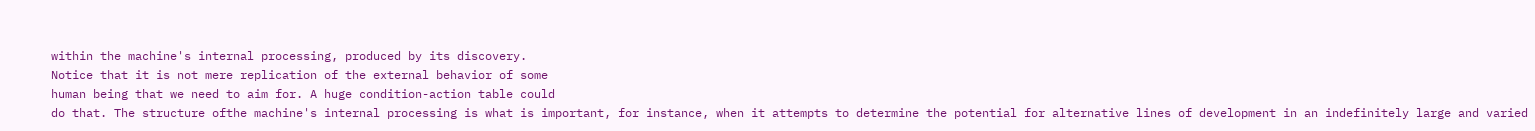within the machine's internal processing, produced by its discovery.
Notice that it is not mere replication of the external behavior of some
human being that we need to aim for. A huge condition-action table could
do that. The structure ofthe machine's internal processing is what is important, for instance, when it attempts to determine the potential for alternative lines of development in an indefinitely large and varied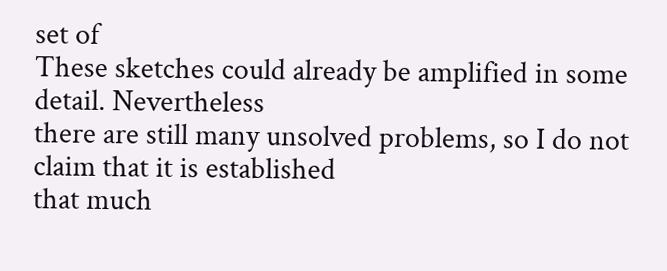set of
These sketches could already be amplified in some detail. Nevertheless
there are still many unsolved problems, so I do not claim that it is established
that much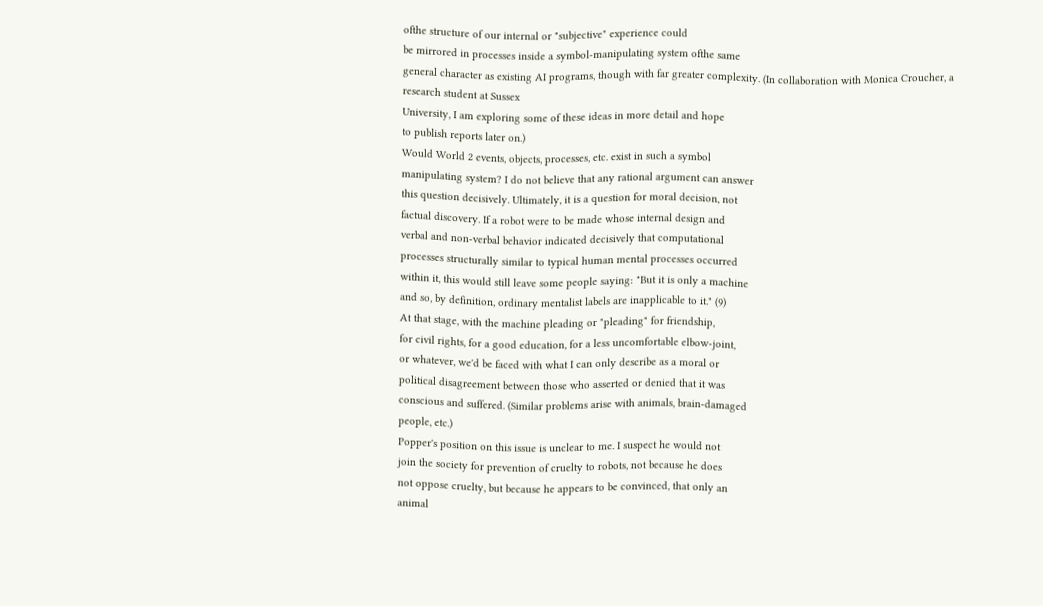ofthe structure of our internal or "subjective" experience could
be mirrored in processes inside a symbol-manipulating system ofthe same
general character as existing AI programs, though with far greater complexity. (In collaboration with Monica Croucher, a research student at Sussex
University, I am exploring some of these ideas in more detail and hope
to publish reports later on.)
Would World 2 events, objects, processes, etc. exist in such a symbol
manipulating system? I do not believe that any rational argument can answer
this question decisively. Ultimately, it is a question for moral decision, not
factual discovery. If a robot were to be made whose internal design and
verbal and non-verbal behavior indicated decisively that computational
processes structurally similar to typical human mental processes occurred
within it, this would still leave some people saying: "But it is only a machine
and so, by definition, ordinary mentalist labels are inapplicable to it." (9)
At that stage, with the machine pleading or "pleading" for friendship,
for civil rights, for a good education, for a less uncomfortable elbow-joint,
or whatever, we'd be faced with what I can only describe as a moral or
political disagreement between those who asserted or denied that it was
conscious and suffered. (Similar problems arise with animals, brain-damaged
people, etc.)
Popper's position on this issue is unclear to me. I suspect he would not
join the society for prevention of cruelty to robots, not because he does
not oppose cruelty, but because he appears to be convinced, that only an
animal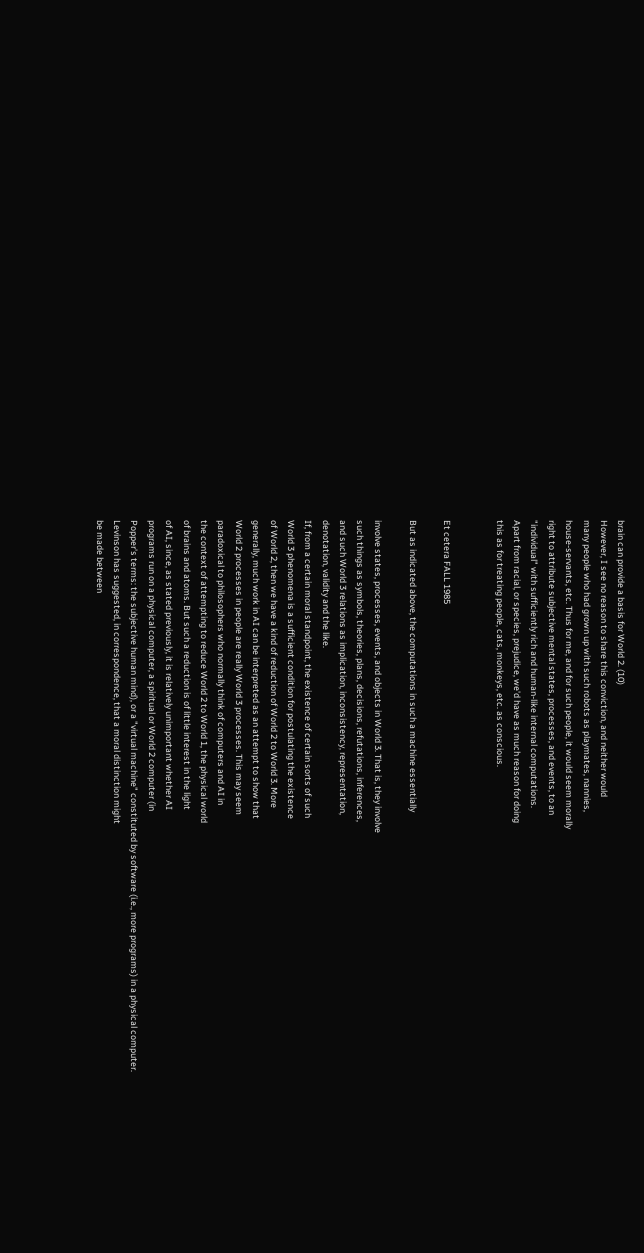brain can provide a basis for World 2. (10)
However, I see no reason to share this conviction, and neither would
many people who had grown up with such robots as playmates, nannies,
house-servants, etc. Thus for me, and for such people, it would seem morally
right to attribute subjective mental states, processes, and events, to an
"individual" with sufficiently rich and human-like internal computations.
Apart from racial, or species, prejudice, we'd have as much reason for doing
this as for treating people, cats, monkeys, etc. as conscious.


Et cetera FALL 1985

But as indicated above, the computations in such a machine essentially

involve states, processes, events, and objects in World 3. That is, they involve
such things as symbols, theories, plans, decisions, refutations, inferences,
and such World 3 relations as implication, inconsistency, representation,
denotation, validity and the like.
If, from a certain moral standpoint, the existence of certain sorts of such
World 3 phenomena is a sufficient condition for postulating the existence
of World 2, then we have a kind of reduction of World 2 to World 3. More
generally, much work in AI can be interpreted as an attempt to show that
World 2 processes in people are really World 3 processes. This may seem
paradoxical to philosophers who normally think of computers and AI in
the context of attempting to reduce World 2 to World 1, the physical world
of brains and atoms. But such a reduction is of little interest in the light
of AI, since, as stated previously, it is relatively unimportant whether AI
programs run on a physical computer, a spiritual or World 2 computer (in
Popper's terms: the subjective human mind), or a "virtual machine" constituted by software (i.e., more programs) in a physical computer.
Levinson has suggested, in correspondence, that a moral distinction might
be made between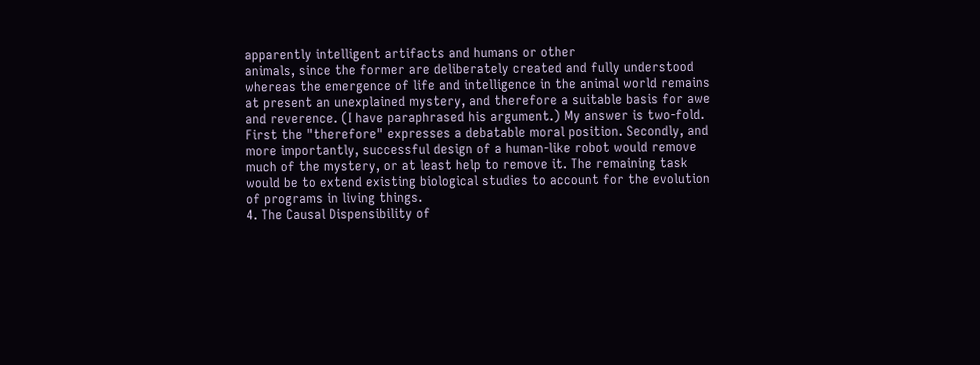apparently intelligent artifacts and humans or other
animals, since the former are deliberately created and fully understood
whereas the emergence of life and intelligence in the animal world remains
at present an unexplained mystery, and therefore a suitable basis for awe
and reverence. (I have paraphrased his argument.) My answer is two-fold.
First the "therefore" expresses a debatable moral position. Secondly, and
more importantly, successful design of a human-like robot would remove
much of the mystery, or at least help to remove it. The remaining task
would be to extend existing biological studies to account for the evolution
of programs in living things.
4. The Causal Dispensibility of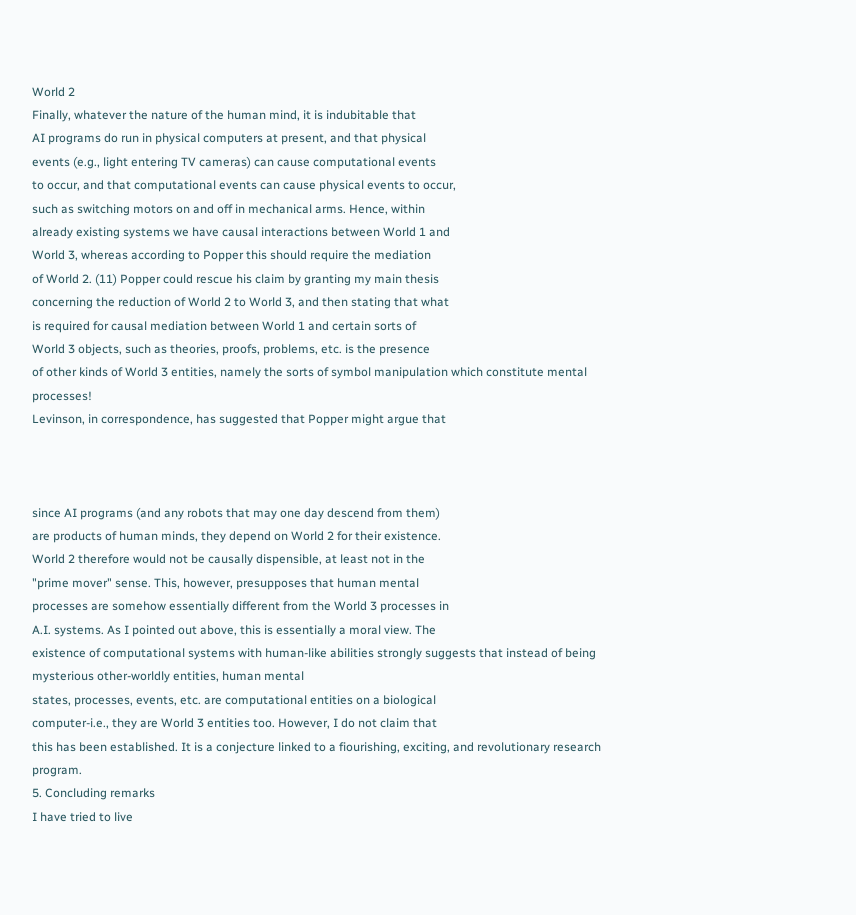World 2
Finally, whatever the nature of the human mind, it is indubitable that
AI programs do run in physical computers at present, and that physical
events (e.g., light entering TV cameras) can cause computational events
to occur, and that computational events can cause physical events to occur,
such as switching motors on and off in mechanical arms. Hence, within
already existing systems we have causal interactions between World 1 and
World 3, whereas according to Popper this should require the mediation
of World 2. (11) Popper could rescue his claim by granting my main thesis
concerning the reduction of World 2 to World 3, and then stating that what
is required for causal mediation between World 1 and certain sorts of
World 3 objects, such as theories, proofs, problems, etc. is the presence
of other kinds of World 3 entities, namely the sorts of symbol manipulation which constitute mental processes!
Levinson, in correspondence, has suggested that Popper might argue that



since AI programs (and any robots that may one day descend from them)
are products of human minds, they depend on World 2 for their existence.
World 2 therefore would not be causally dispensible, at least not in the
"prime mover" sense. This, however, presupposes that human mental
processes are somehow essentially different from the World 3 processes in
A.I. systems. As I pointed out above, this is essentially a moral view. The
existence of computational systems with human-like abilities strongly suggests that instead of being mysterious other-worldly entities, human mental
states, processes, events, etc. are computational entities on a biological
computer-i.e., they are World 3 entities too. However, I do not claim that
this has been established. It is a conjecture linked to a fiourishing, exciting, and revolutionary research program.
5. Concluding remarks
I have tried to live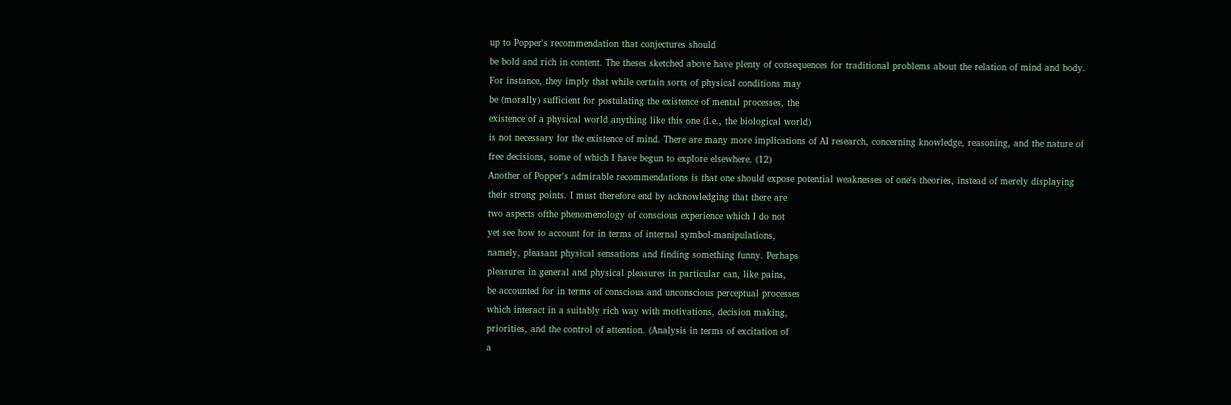up to Popper's recommendation that conjectures should
be bold and rich in content. The theses sketched above have plenty of consequences for traditional problems about the relation of mind and body.
For instance, they imply that while certain sorts of physical conditions may
be (morally) sufficient for postulating the existence of mental processes, the
existence of a physical world anything like this one (i.e., the biological world)
is not necessary for the existence of mind. There are many more implications of AI research, concerning knowledge, reasoning, and the nature of
free decisions, some of which I have begun to explore elsewhere. (12)
Another of Popper's admirable recommendations is that one should expose potential weaknesses of one's theories, instead of merely displaying
their strong points. I must therefore end by acknowledging that there are
two aspects ofthe phenomenology of conscious experience which I do not
yet see how to account for in terms of internal symbol-manipulations,
namely, pleasant physical sensations and finding something funny. Perhaps
pleasures in general and physical pleasures in particular can, like pains,
be accounted for in terms of conscious and unconscious perceptual processes
which interact in a suitably rich way with motivations, decision making,
priorities, and the control of attention. (Analysis in terms of excitation of
a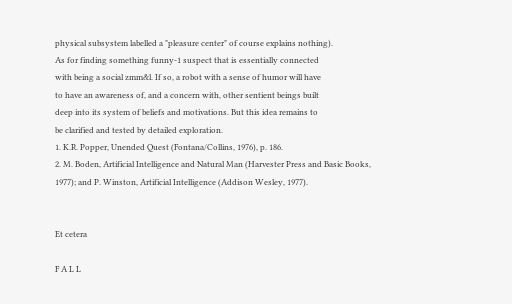physical subsystem labelled a "pleasure center" of course explains nothing).
As for finding something funny-1 suspect that is essentially connected
with being a social zmm&l. If so, a robot with a sense of humor will have
to have an awareness of, and a concern with, other sentient beings built
deep into its system of beliefs and motivations. But this idea remains to
be clarified and tested by detailed exploration.
1. K.R. Popper, Unended Quest (Fontana/Collins, 1976), p. 186.
2. M. Boden, Artificial Intelligence and Natural Man (Harvester Press and Basic Books,
1977); and P. Winston, Artificial Intelligence (Addison Wesley, 1977).


Et cetera

F A L L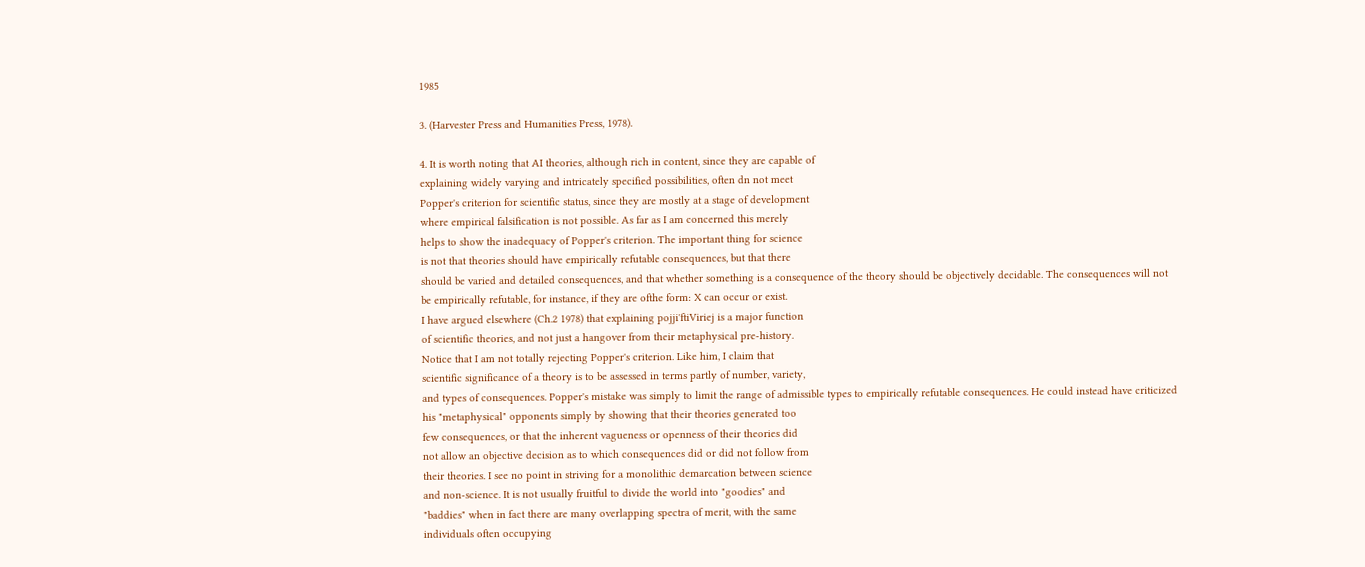1985

3. (Harvester Press and Humanities Press, 1978).

4. It is worth noting that AI theories, although rich in content, since they are capable of
explaining widely varying and intricately specified possibilities, often dn not meet
Popper's criterion for scientific status, since they are mostly at a stage of development
where empirical falsification is not possible. As far as I am concerned this merely
helps to show the inadequacy of Popper's criterion. The important thing for science
is not that theories should have empirically refutable consequences, but that there
should be varied and detailed consequences, and that whether something is a consequence of the theory should be objectively decidable. The consequences will not
be empirically refutable, for instance, if they are ofthe form: X can occur or exist.
I have argued elsewhere (Ch.2 1978) that explaining pojji'ftiViriej is a major function
of scientific theories, and not just a hangover from their metaphysical pre-history.
Notice that I am not totally rejecting Popper's criterion. Like him, I claim that
scientific significance of a theory is to be assessed in terms partly of number, variety,
and types of consequences. Popper's mistake was simply to limit the range of admissible types to empirically refutable consequences. He could instead have criticized
his "metaphysical" opponents simply by showing that their theories generated too
few consequences, or that the inherent vagueness or openness of their theories did
not allow an objective decision as to which consequences did or did not follow from
their theories. I see no point in striving for a monolithic demarcation between science
and non-science. It is not usually fruitful to divide the world into "goodies" and
"baddies" when in fact there are many overlapping spectra of merit, with the same
individuals often occupying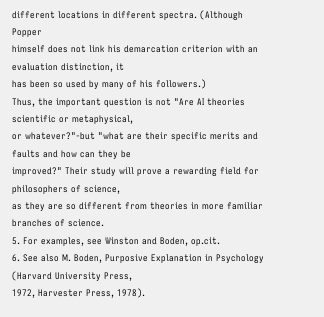different locations in different spectra. (Although Popper
himself does not link his demarcation criterion with an evaluation distinction, it
has been so used by many of his followers.)
Thus, the important question is not "Are AI theories scientific or metaphysical,
or whatever?"-but "what are their specific merits and faults and how can they be
improved?" Their study will prove a rewarding field for philosophers of science,
as they are so different from theories in more familiar branches of science.
5. For examples, see Winston and Boden, op.cit.
6. See also M. Boden, Purposive Explanation in Psychology (Harvard University Press,
1972, Harvester Press, 1978).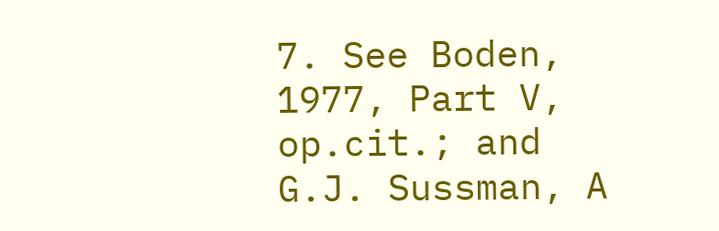7. See Boden, 1977, Part V, op.cit.; and G.J. Sussman, A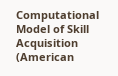Computational Model of Skill
Acquisition (American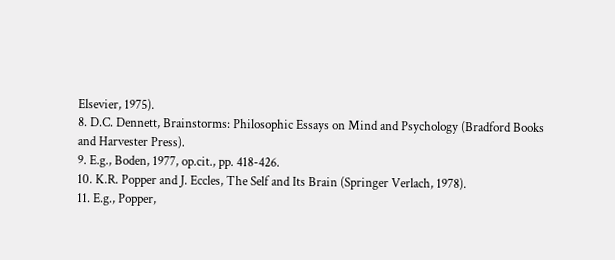Elsevier, 1975).
8. D.C. Dennett, Brainstorms: Philosophic Essays on Mind and Psychology (Bradford Books
and Harvester Press).
9. E.g., Boden, 1977, op.cit., pp. 418-426.
10. K.R. Popper and J. Eccles, The Self and Its Brain (Springer Verlach, 1978).
11. E.g., Popper,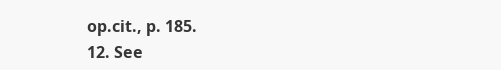op.cit., p. 185.
12. See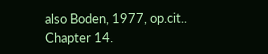also Boden, 1977, op.cit.. Chapter 14.